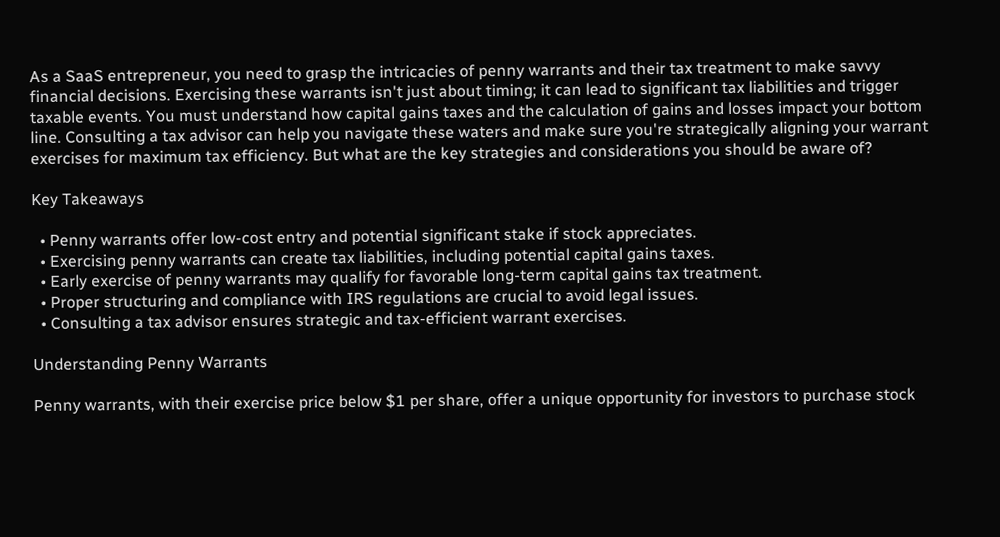As a SaaS entrepreneur, you need to grasp the intricacies of penny warrants and their tax treatment to make savvy financial decisions. Exercising these warrants isn't just about timing; it can lead to significant tax liabilities and trigger taxable events. You must understand how capital gains taxes and the calculation of gains and losses impact your bottom line. Consulting a tax advisor can help you navigate these waters and make sure you're strategically aligning your warrant exercises for maximum tax efficiency. But what are the key strategies and considerations you should be aware of?

Key Takeaways

  • Penny warrants offer low-cost entry and potential significant stake if stock appreciates.
  • Exercising penny warrants can create tax liabilities, including potential capital gains taxes.
  • Early exercise of penny warrants may qualify for favorable long-term capital gains tax treatment.
  • Proper structuring and compliance with IRS regulations are crucial to avoid legal issues.
  • Consulting a tax advisor ensures strategic and tax-efficient warrant exercises.

Understanding Penny Warrants

Penny warrants, with their exercise price below $1 per share, offer a unique opportunity for investors to purchase stock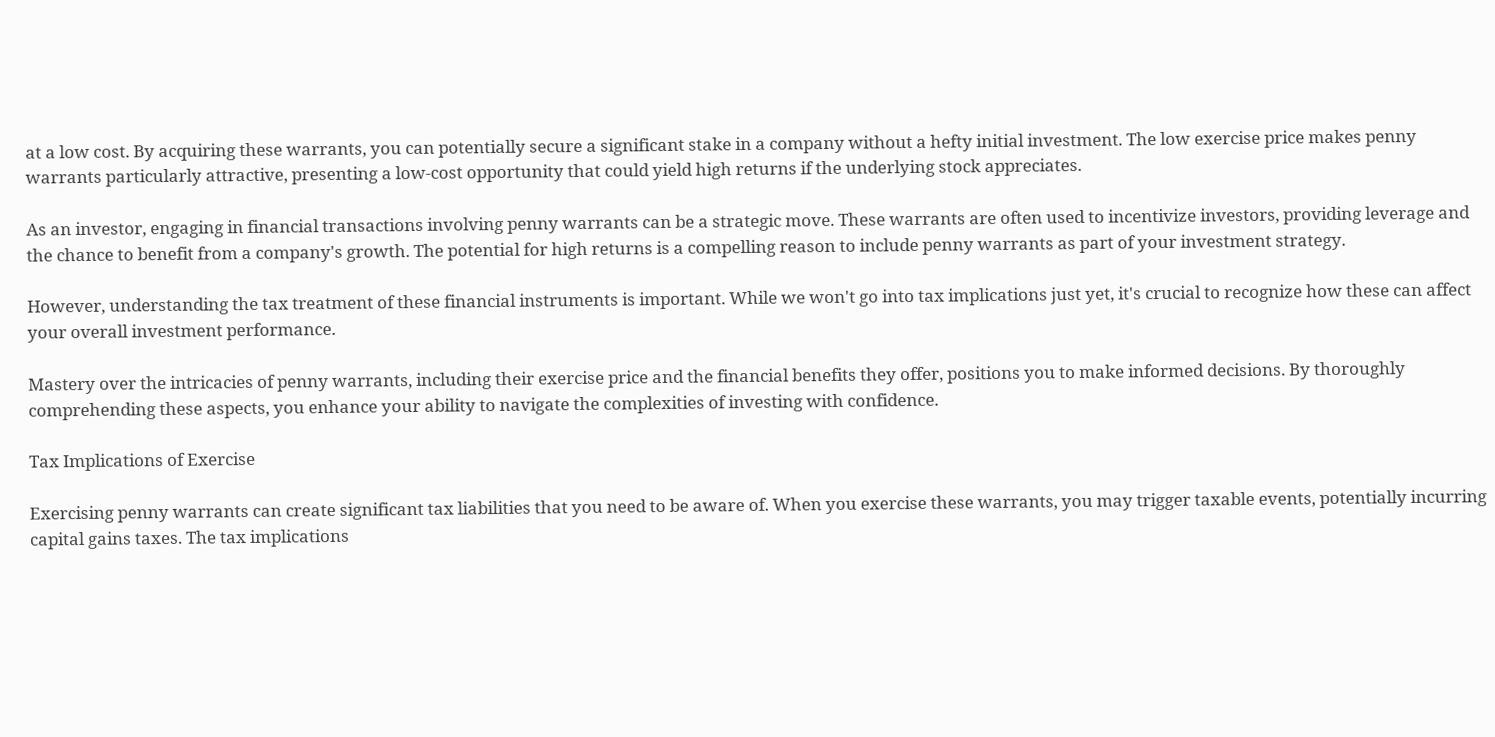at a low cost. By acquiring these warrants, you can potentially secure a significant stake in a company without a hefty initial investment. The low exercise price makes penny warrants particularly attractive, presenting a low-cost opportunity that could yield high returns if the underlying stock appreciates.

As an investor, engaging in financial transactions involving penny warrants can be a strategic move. These warrants are often used to incentivize investors, providing leverage and the chance to benefit from a company's growth. The potential for high returns is a compelling reason to include penny warrants as part of your investment strategy.

However, understanding the tax treatment of these financial instruments is important. While we won't go into tax implications just yet, it's crucial to recognize how these can affect your overall investment performance.

Mastery over the intricacies of penny warrants, including their exercise price and the financial benefits they offer, positions you to make informed decisions. By thoroughly comprehending these aspects, you enhance your ability to navigate the complexities of investing with confidence.

Tax Implications of Exercise

Exercising penny warrants can create significant tax liabilities that you need to be aware of. When you exercise these warrants, you may trigger taxable events, potentially incurring capital gains taxes. The tax implications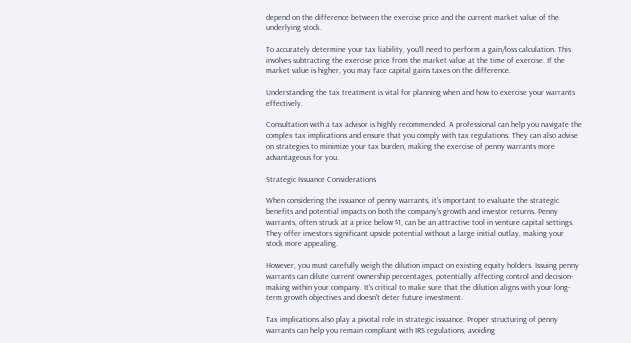depend on the difference between the exercise price and the current market value of the underlying stock.

To accurately determine your tax liability, you'll need to perform a gain/loss calculation. This involves subtracting the exercise price from the market value at the time of exercise. If the market value is higher, you may face capital gains taxes on the difference.

Understanding the tax treatment is vital for planning when and how to exercise your warrants effectively.

Consultation with a tax advisor is highly recommended. A professional can help you navigate the complex tax implications and ensure that you comply with tax regulations. They can also advise on strategies to minimize your tax burden, making the exercise of penny warrants more advantageous for you.

Strategic Issuance Considerations

When considering the issuance of penny warrants, it's important to evaluate the strategic benefits and potential impacts on both the company's growth and investor returns. Penny warrants, often struck at a price below $1, can be an attractive tool in venture capital settings. They offer investors significant upside potential without a large initial outlay, making your stock more appealing.

However, you must carefully weigh the dilution impact on existing equity holders. Issuing penny warrants can dilute current ownership percentages, potentially affecting control and decision-making within your company. It's critical to make sure that the dilution aligns with your long-term growth objectives and doesn't deter future investment.

Tax implications also play a pivotal role in strategic issuance. Proper structuring of penny warrants can help you remain compliant with IRS regulations, avoiding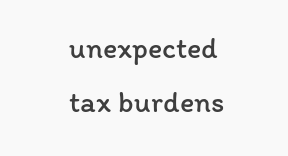unexpected tax burdens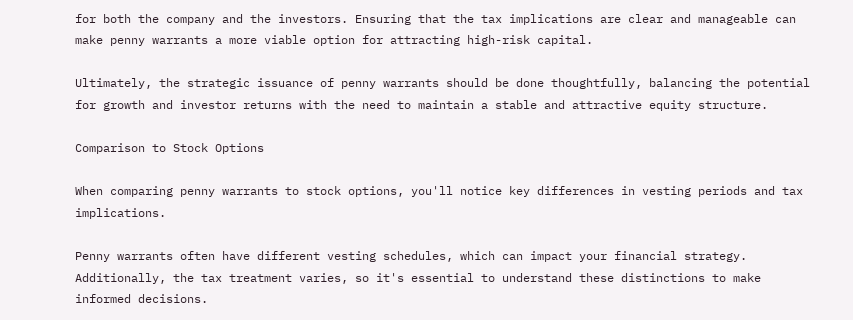for both the company and the investors. Ensuring that the tax implications are clear and manageable can make penny warrants a more viable option for attracting high-risk capital.

Ultimately, the strategic issuance of penny warrants should be done thoughtfully, balancing the potential for growth and investor returns with the need to maintain a stable and attractive equity structure.

Comparison to Stock Options

When comparing penny warrants to stock options, you'll notice key differences in vesting periods and tax implications.

Penny warrants often have different vesting schedules, which can impact your financial strategy. Additionally, the tax treatment varies, so it's essential to understand these distinctions to make informed decisions.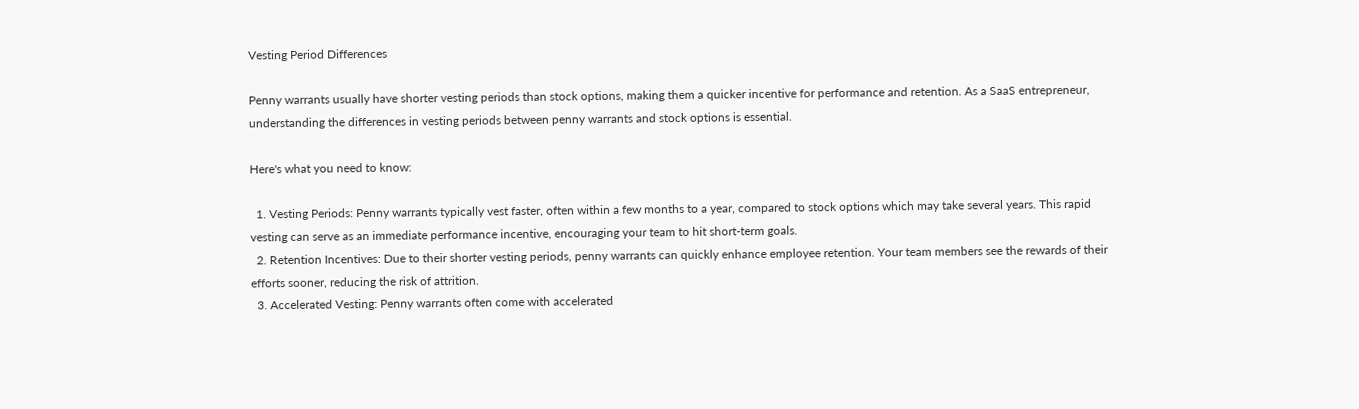Vesting Period Differences

Penny warrants usually have shorter vesting periods than stock options, making them a quicker incentive for performance and retention. As a SaaS entrepreneur, understanding the differences in vesting periods between penny warrants and stock options is essential.

Here's what you need to know:

  1. Vesting Periods: Penny warrants typically vest faster, often within a few months to a year, compared to stock options which may take several years. This rapid vesting can serve as an immediate performance incentive, encouraging your team to hit short-term goals.
  2. Retention Incentives: Due to their shorter vesting periods, penny warrants can quickly enhance employee retention. Your team members see the rewards of their efforts sooner, reducing the risk of attrition.
  3. Accelerated Vesting: Penny warrants often come with accelerated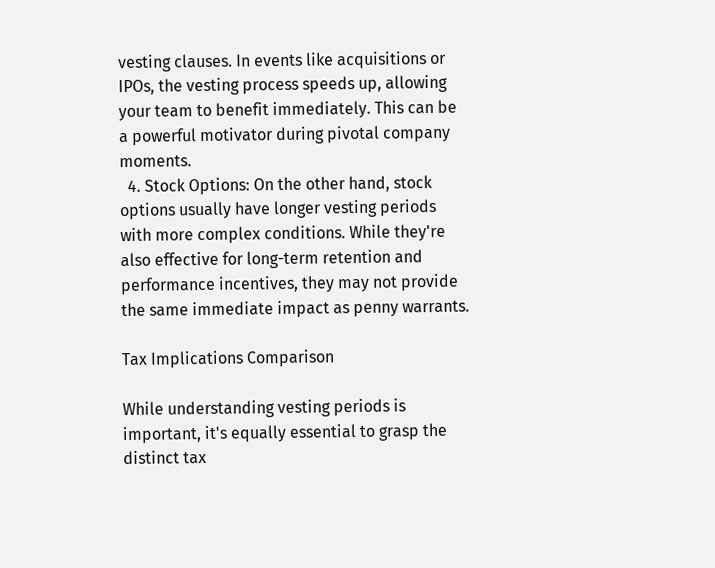vesting clauses. In events like acquisitions or IPOs, the vesting process speeds up, allowing your team to benefit immediately. This can be a powerful motivator during pivotal company moments.
  4. Stock Options: On the other hand, stock options usually have longer vesting periods with more complex conditions. While they're also effective for long-term retention and performance incentives, they may not provide the same immediate impact as penny warrants.

Tax Implications Comparison

While understanding vesting periods is important, it's equally essential to grasp the distinct tax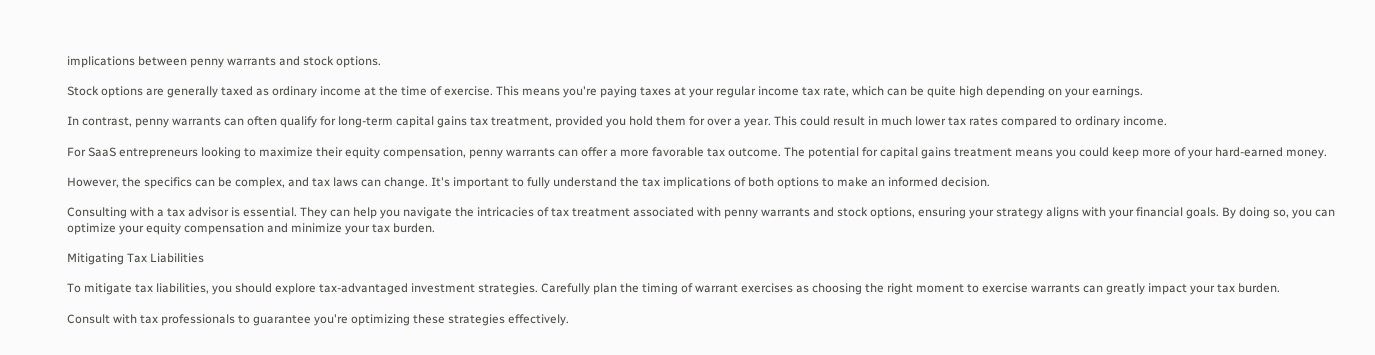implications between penny warrants and stock options.

Stock options are generally taxed as ordinary income at the time of exercise. This means you're paying taxes at your regular income tax rate, which can be quite high depending on your earnings.

In contrast, penny warrants can often qualify for long-term capital gains tax treatment, provided you hold them for over a year. This could result in much lower tax rates compared to ordinary income.

For SaaS entrepreneurs looking to maximize their equity compensation, penny warrants can offer a more favorable tax outcome. The potential for capital gains treatment means you could keep more of your hard-earned money.

However, the specifics can be complex, and tax laws can change. It's important to fully understand the tax implications of both options to make an informed decision.

Consulting with a tax advisor is essential. They can help you navigate the intricacies of tax treatment associated with penny warrants and stock options, ensuring your strategy aligns with your financial goals. By doing so, you can optimize your equity compensation and minimize your tax burden.

Mitigating Tax Liabilities

To mitigate tax liabilities, you should explore tax-advantaged investment strategies. Carefully plan the timing of warrant exercises as choosing the right moment to exercise warrants can greatly impact your tax burden.

Consult with tax professionals to guarantee you're optimizing these strategies effectively.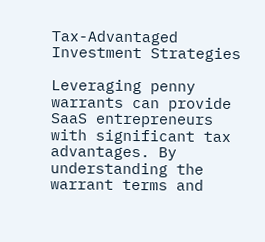Tax-Advantaged Investment Strategies

Leveraging penny warrants can provide SaaS entrepreneurs with significant tax advantages. By understanding the warrant terms and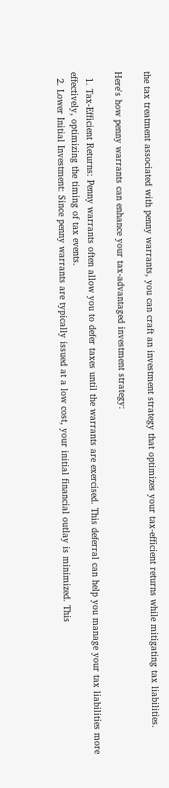the tax treatment associated with penny warrants, you can craft an investment strategy that optimizes your tax-efficient returns while mitigating tax liabilities.

Here's how penny warrants can enhance your tax-advantaged investment strategy:

  1. Tax-Efficient Returns: Penny warrants often allow you to defer taxes until the warrants are exercised. This deferral can help you manage your tax liabilities more effectively, optimizing the timing of tax events.
  2. Lower Initial Investment: Since penny warrants are typically issued at a low cost, your initial financial outlay is minimized. This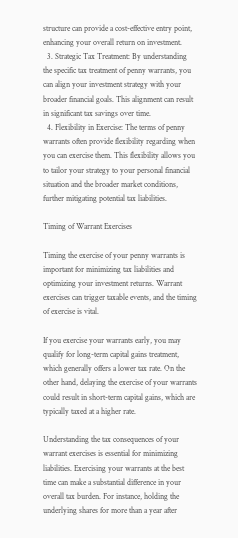structure can provide a cost-effective entry point, enhancing your overall return on investment.
  3. Strategic Tax Treatment: By understanding the specific tax treatment of penny warrants, you can align your investment strategy with your broader financial goals. This alignment can result in significant tax savings over time.
  4. Flexibility in Exercise: The terms of penny warrants often provide flexibility regarding when you can exercise them. This flexibility allows you to tailor your strategy to your personal financial situation and the broader market conditions, further mitigating potential tax liabilities.

Timing of Warrant Exercises

Timing the exercise of your penny warrants is important for minimizing tax liabilities and optimizing your investment returns. Warrant exercises can trigger taxable events, and the timing of exercise is vital.

If you exercise your warrants early, you may qualify for long-term capital gains treatment, which generally offers a lower tax rate. On the other hand, delaying the exercise of your warrants could result in short-term capital gains, which are typically taxed at a higher rate.

Understanding the tax consequences of your warrant exercises is essential for minimizing liabilities. Exercising your warrants at the best time can make a substantial difference in your overall tax burden. For instance, holding the underlying shares for more than a year after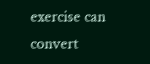exercise can convert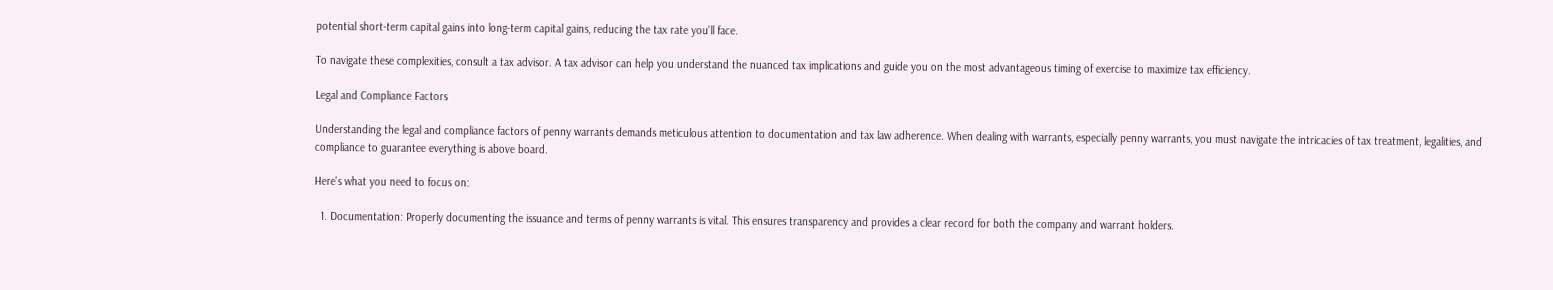potential short-term capital gains into long-term capital gains, reducing the tax rate you'll face.

To navigate these complexities, consult a tax advisor. A tax advisor can help you understand the nuanced tax implications and guide you on the most advantageous timing of exercise to maximize tax efficiency.

Legal and Compliance Factors

Understanding the legal and compliance factors of penny warrants demands meticulous attention to documentation and tax law adherence. When dealing with warrants, especially penny warrants, you must navigate the intricacies of tax treatment, legalities, and compliance to guarantee everything is above board.

Here's what you need to focus on:

  1. Documentation: Properly documenting the issuance and terms of penny warrants is vital. This ensures transparency and provides a clear record for both the company and warrant holders.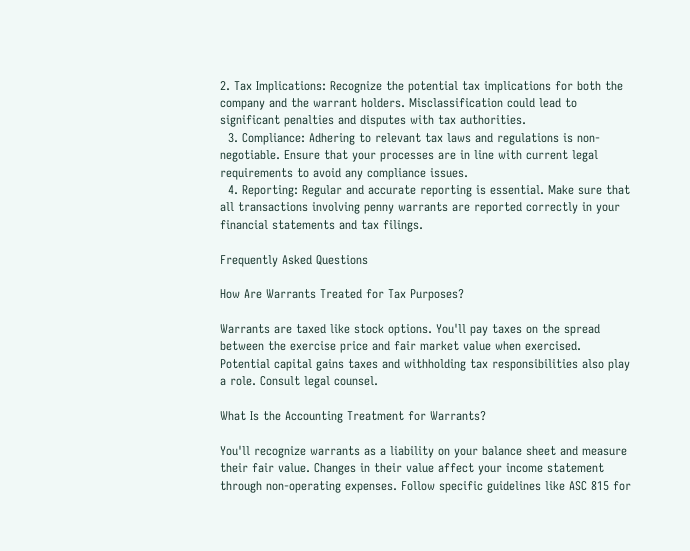2. Tax Implications: Recognize the potential tax implications for both the company and the warrant holders. Misclassification could lead to significant penalties and disputes with tax authorities.
  3. Compliance: Adhering to relevant tax laws and regulations is non-negotiable. Ensure that your processes are in line with current legal requirements to avoid any compliance issues.
  4. Reporting: Regular and accurate reporting is essential. Make sure that all transactions involving penny warrants are reported correctly in your financial statements and tax filings.

Frequently Asked Questions

How Are Warrants Treated for Tax Purposes?

Warrants are taxed like stock options. You'll pay taxes on the spread between the exercise price and fair market value when exercised. Potential capital gains taxes and withholding tax responsibilities also play a role. Consult legal counsel.

What Is the Accounting Treatment for Warrants?

You'll recognize warrants as a liability on your balance sheet and measure their fair value. Changes in their value affect your income statement through non-operating expenses. Follow specific guidelines like ASC 815 for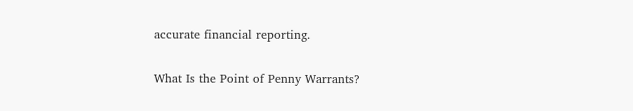accurate financial reporting.

What Is the Point of Penny Warrants?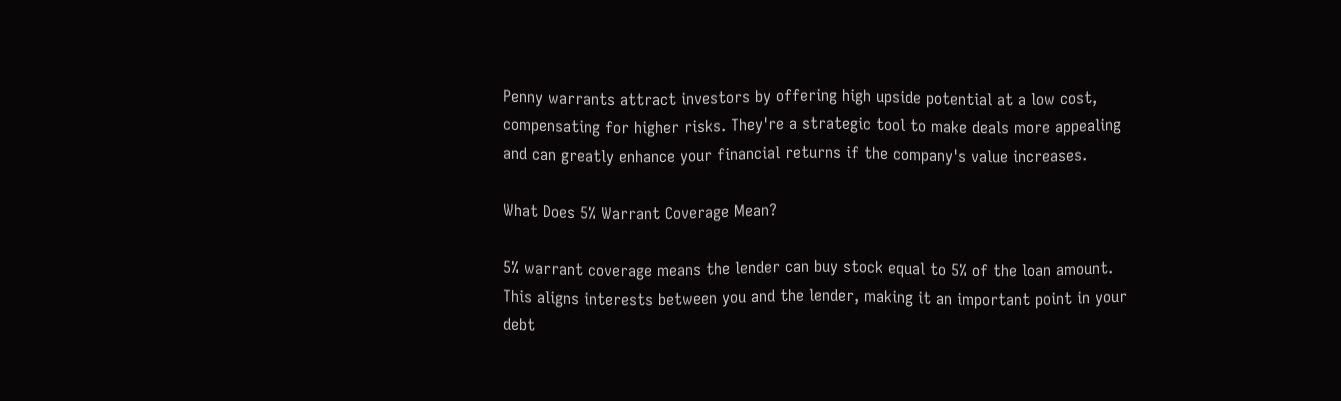Penny warrants attract investors by offering high upside potential at a low cost, compensating for higher risks. They're a strategic tool to make deals more appealing and can greatly enhance your financial returns if the company's value increases.

What Does 5% Warrant Coverage Mean?

5% warrant coverage means the lender can buy stock equal to 5% of the loan amount. This aligns interests between you and the lender, making it an important point in your debt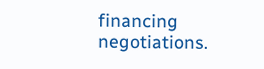financing negotiations.